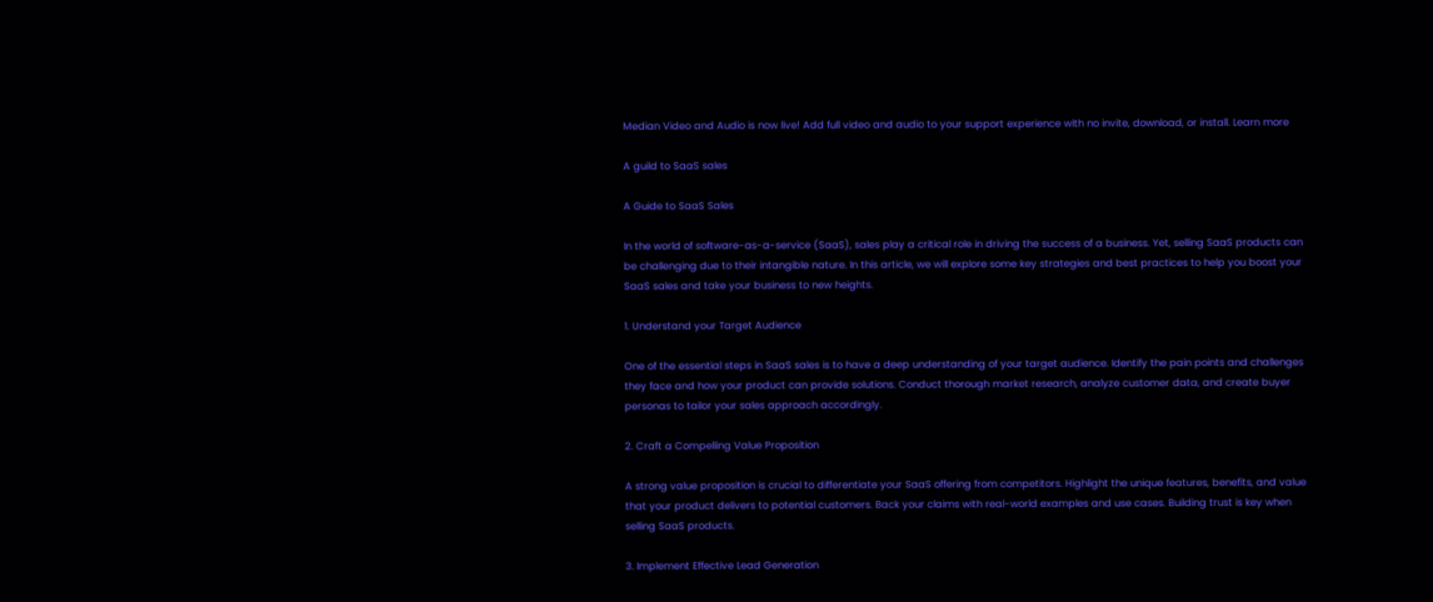Median Video and Audio is now live! Add full video and audio to your support experience with no invite, download, or install. Learn more

A guild to SaaS sales

A Guide to SaaS Sales

In the world of software-as-a-service (SaaS), sales play a critical role in driving the success of a business. Yet, selling SaaS products can be challenging due to their intangible nature. In this article, we will explore some key strategies and best practices to help you boost your SaaS sales and take your business to new heights.

1. Understand your Target Audience

One of the essential steps in SaaS sales is to have a deep understanding of your target audience. Identify the pain points and challenges they face and how your product can provide solutions. Conduct thorough market research, analyze customer data, and create buyer personas to tailor your sales approach accordingly.

2. Craft a Compelling Value Proposition

A strong value proposition is crucial to differentiate your SaaS offering from competitors. Highlight the unique features, benefits, and value that your product delivers to potential customers. Back your claims with real-world examples and use cases. Building trust is key when selling SaaS products.

3. Implement Effective Lead Generation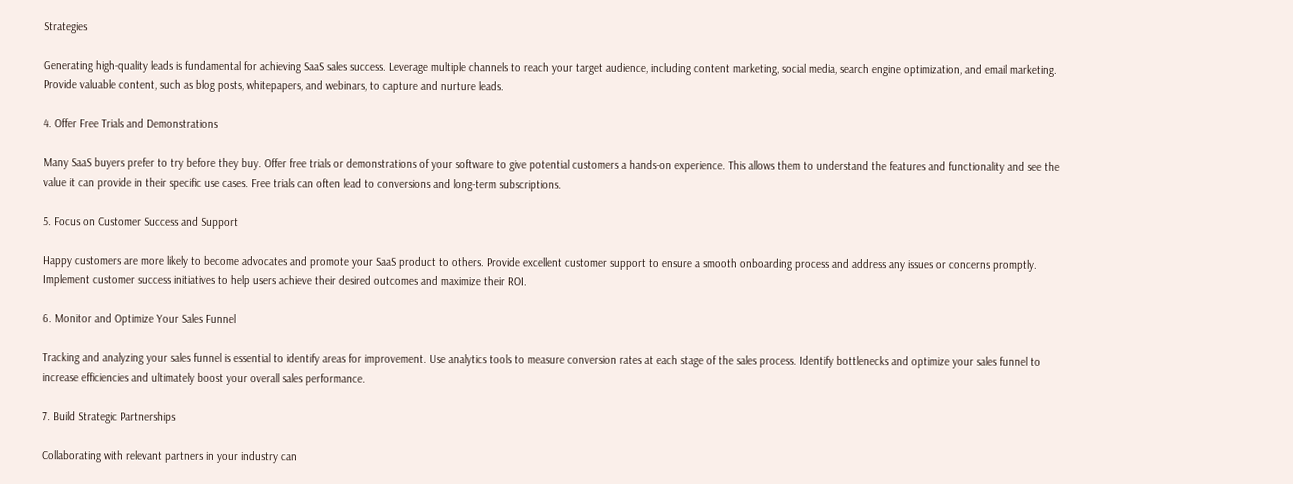Strategies

Generating high-quality leads is fundamental for achieving SaaS sales success. Leverage multiple channels to reach your target audience, including content marketing, social media, search engine optimization, and email marketing. Provide valuable content, such as blog posts, whitepapers, and webinars, to capture and nurture leads.

4. Offer Free Trials and Demonstrations

Many SaaS buyers prefer to try before they buy. Offer free trials or demonstrations of your software to give potential customers a hands-on experience. This allows them to understand the features and functionality and see the value it can provide in their specific use cases. Free trials can often lead to conversions and long-term subscriptions.

5. Focus on Customer Success and Support

Happy customers are more likely to become advocates and promote your SaaS product to others. Provide excellent customer support to ensure a smooth onboarding process and address any issues or concerns promptly. Implement customer success initiatives to help users achieve their desired outcomes and maximize their ROI.

6. Monitor and Optimize Your Sales Funnel

Tracking and analyzing your sales funnel is essential to identify areas for improvement. Use analytics tools to measure conversion rates at each stage of the sales process. Identify bottlenecks and optimize your sales funnel to increase efficiencies and ultimately boost your overall sales performance.

7. Build Strategic Partnerships

Collaborating with relevant partners in your industry can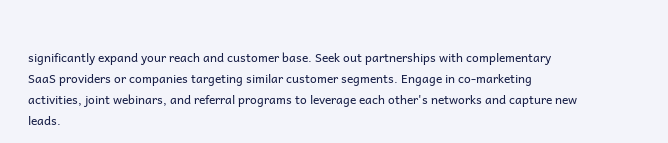significantly expand your reach and customer base. Seek out partnerships with complementary SaaS providers or companies targeting similar customer segments. Engage in co-marketing activities, joint webinars, and referral programs to leverage each other's networks and capture new leads.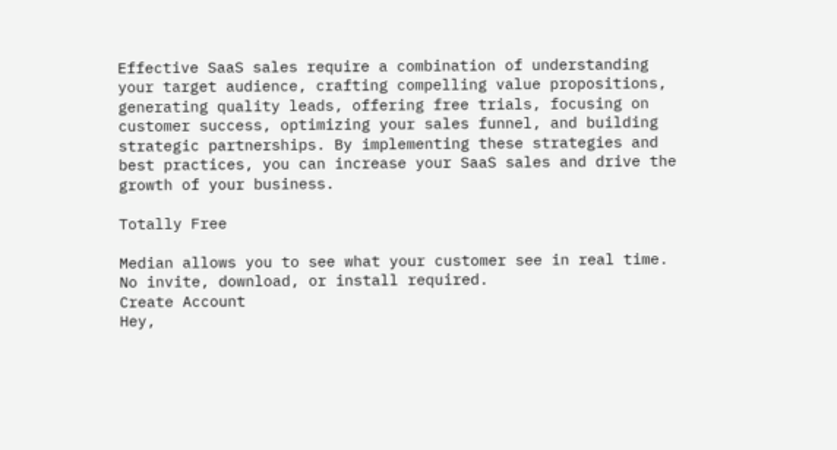Effective SaaS sales require a combination of understanding your target audience, crafting compelling value propositions, generating quality leads, offering free trials, focusing on customer success, optimizing your sales funnel, and building strategic partnerships. By implementing these strategies and best practices, you can increase your SaaS sales and drive the growth of your business.

Totally Free

Median allows you to see what your customer see in real time. No invite, download, or install required.
Create Account
Hey,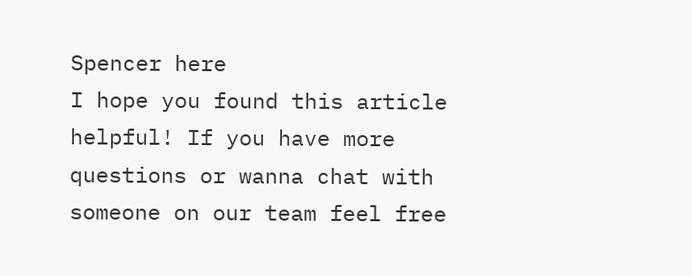Spencer here
I hope you found this article helpful! If you have more questions or wanna chat with someone on our team feel free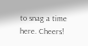to snag a time here. Cheers!